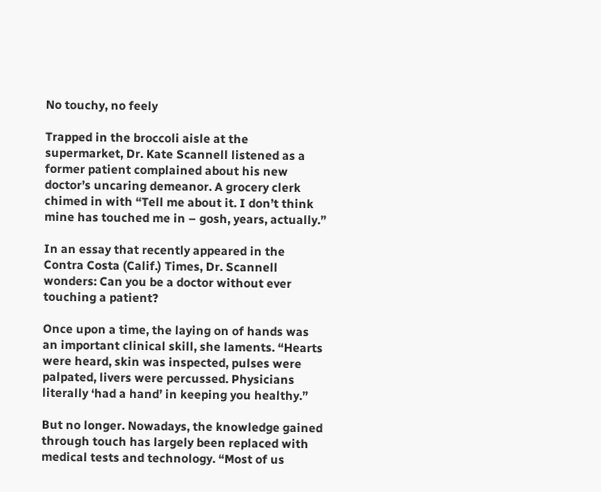No touchy, no feely

Trapped in the broccoli aisle at the supermarket, Dr. Kate Scannell listened as a former patient complained about his new doctor’s uncaring demeanor. A grocery clerk chimed in with “Tell me about it. I don’t think mine has touched me in – gosh, years, actually.”

In an essay that recently appeared in the Contra Costa (Calif.) Times, Dr. Scannell wonders: Can you be a doctor without ever touching a patient?

Once upon a time, the laying on of hands was an important clinical skill, she laments. “Hearts were heard, skin was inspected, pulses were palpated, livers were percussed. Physicians literally ‘had a hand’ in keeping you healthy.”

But no longer. Nowadays, the knowledge gained through touch has largely been replaced with medical tests and technology. “Most of us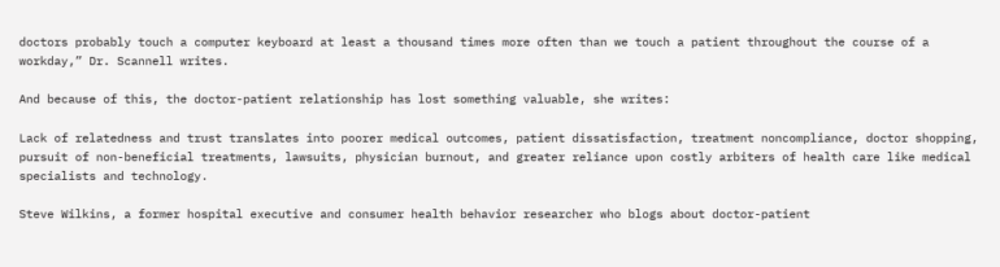doctors probably touch a computer keyboard at least a thousand times more often than we touch a patient throughout the course of a workday,” Dr. Scannell writes.

And because of this, the doctor-patient relationship has lost something valuable, she writes:

Lack of relatedness and trust translates into poorer medical outcomes, patient dissatisfaction, treatment noncompliance, doctor shopping, pursuit of non-beneficial treatments, lawsuits, physician burnout, and greater reliance upon costly arbiters of health care like medical specialists and technology.

Steve Wilkins, a former hospital executive and consumer health behavior researcher who blogs about doctor-patient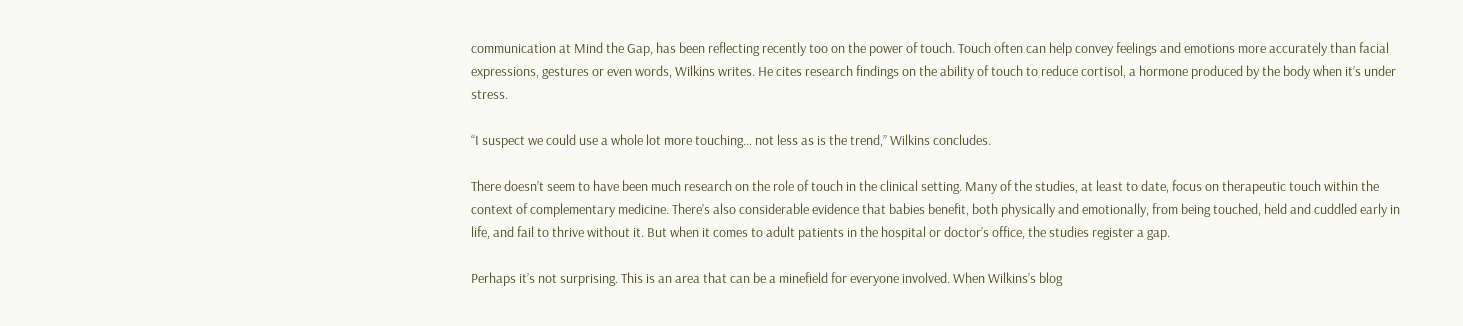communication at Mind the Gap, has been reflecting recently too on the power of touch. Touch often can help convey feelings and emotions more accurately than facial expressions, gestures or even words, Wilkins writes. He cites research findings on the ability of touch to reduce cortisol, a hormone produced by the body when it’s under stress.

“I suspect we could use a whole lot more touching… not less as is the trend,” Wilkins concludes.

There doesn’t seem to have been much research on the role of touch in the clinical setting. Many of the studies, at least to date, focus on therapeutic touch within the context of complementary medicine. There’s also considerable evidence that babies benefit, both physically and emotionally, from being touched, held and cuddled early in life, and fail to thrive without it. But when it comes to adult patients in the hospital or doctor’s office, the studies register a gap.

Perhaps it’s not surprising. This is an area that can be a minefield for everyone involved. When Wilkins’s blog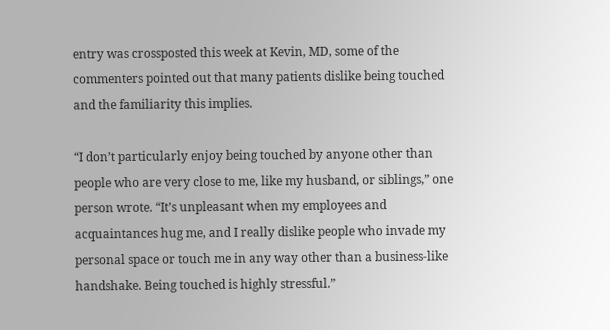entry was crossposted this week at Kevin, MD, some of the commenters pointed out that many patients dislike being touched and the familiarity this implies.

“I don’t particularly enjoy being touched by anyone other than people who are very close to me, like my husband, or siblings,” one person wrote. “It’s unpleasant when my employees and acquaintances hug me, and I really dislike people who invade my personal space or touch me in any way other than a business-like handshake. Being touched is highly stressful.”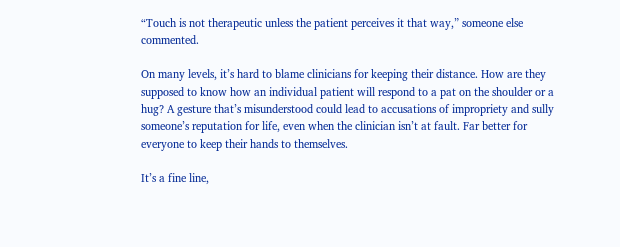“Touch is not therapeutic unless the patient perceives it that way,” someone else commented.

On many levels, it’s hard to blame clinicians for keeping their distance. How are they supposed to know how an individual patient will respond to a pat on the shoulder or a hug? A gesture that’s misunderstood could lead to accusations of impropriety and sully someone’s reputation for life, even when the clinician isn’t at fault. Far better for everyone to keep their hands to themselves.

It’s a fine line,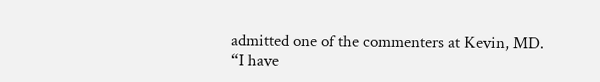admitted one of the commenters at Kevin, MD. “I have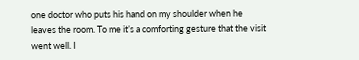one doctor who puts his hand on my shoulder when he leaves the room. To me it’s a comforting gesture that the visit went well. I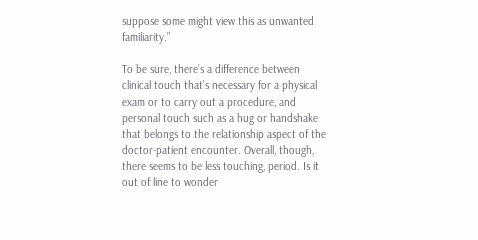suppose some might view this as unwanted familiarity.”

To be sure, there’s a difference between clinical touch that’s necessary for a physical exam or to carry out a procedure, and personal touch such as a hug or handshake that belongs to the relationship aspect of the doctor-patient encounter. Overall, though, there seems to be less touching, period. Is it out of line to wonder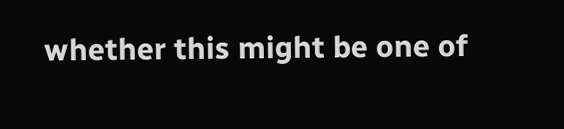whether this might be one of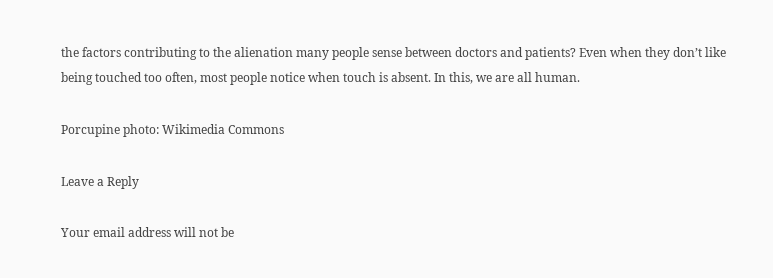the factors contributing to the alienation many people sense between doctors and patients? Even when they don’t like being touched too often, most people notice when touch is absent. In this, we are all human.

Porcupine photo: Wikimedia Commons

Leave a Reply

Your email address will not be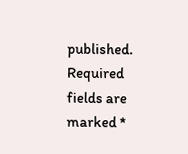published. Required fields are marked *